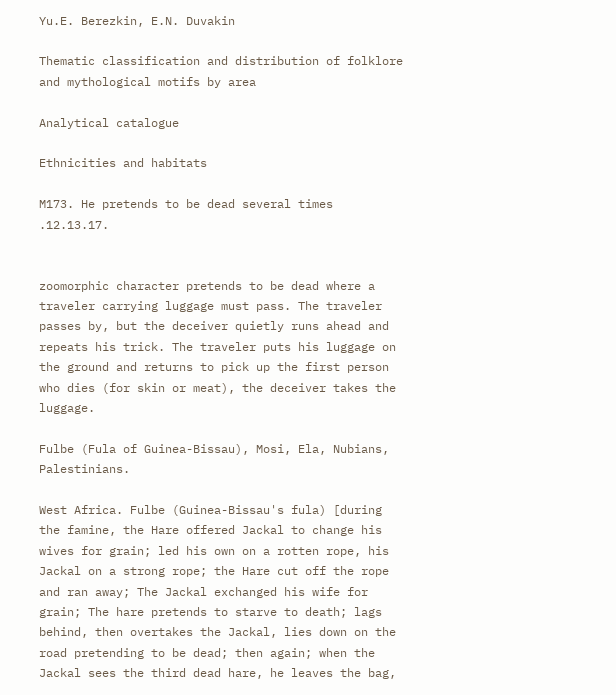Yu.E. Berezkin, E.N. Duvakin

Thematic classification and distribution of folklore and mythological motifs by area

Analytical catalogue

Ethnicities and habitats

M173. He pretends to be dead several times .12.13.17.


zoomorphic character pretends to be dead where a traveler carrying luggage must pass. The traveler passes by, but the deceiver quietly runs ahead and repeats his trick. The traveler puts his luggage on the ground and returns to pick up the first person who dies (for skin or meat), the deceiver takes the luggage.

Fulbe (Fula of Guinea-Bissau), Mosi, Ela, Nubians, Palestinians.

West Africa. Fulbe (Guinea-Bissau's fula) [during the famine, the Hare offered Jackal to change his wives for grain; led his own on a rotten rope, his Jackal on a strong rope; the Hare cut off the rope and ran away; The Jackal exchanged his wife for grain; The hare pretends to starve to death; lags behind, then overtakes the Jackal, lies down on the road pretending to be dead; then again; when the Jackal sees the third dead hare, he leaves the bag,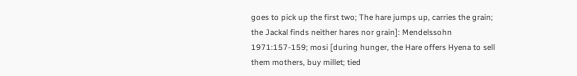goes to pick up the first two; The hare jumps up, carries the grain; the Jackal finds neither hares nor grain]: Mendelssohn 1971:157-159; mosi [during hunger, the Hare offers Hyena to sell them mothers, buy millet; tied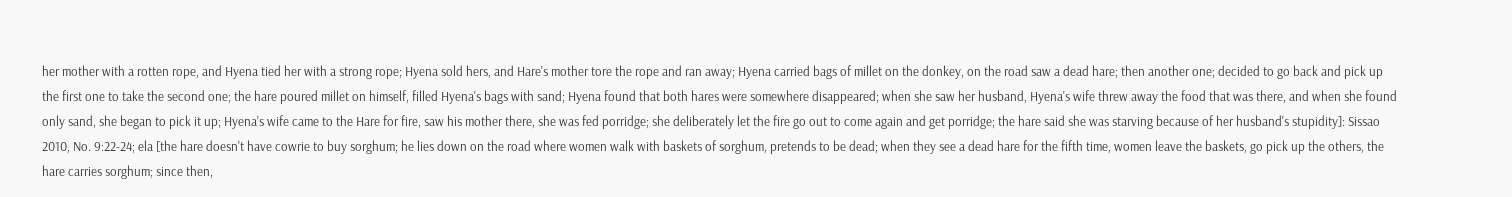her mother with a rotten rope, and Hyena tied her with a strong rope; Hyena sold hers, and Hare's mother tore the rope and ran away; Hyena carried bags of millet on the donkey, on the road saw a dead hare; then another one; decided to go back and pick up the first one to take the second one; the hare poured millet on himself, filled Hyena's bags with sand; Hyena found that both hares were somewhere disappeared; when she saw her husband, Hyena's wife threw away the food that was there, and when she found only sand, she began to pick it up; Hyena's wife came to the Hare for fire, saw his mother there, she was fed porridge; she deliberately let the fire go out to come again and get porridge; the hare said she was starving because of her husband's stupidity]: Sissao 2010, No. 9:22-24; ela [the hare doesn't have cowrie to buy sorghum; he lies down on the road where women walk with baskets of sorghum, pretends to be dead; when they see a dead hare for the fifth time, women leave the baskets, go pick up the others, the hare carries sorghum; since then,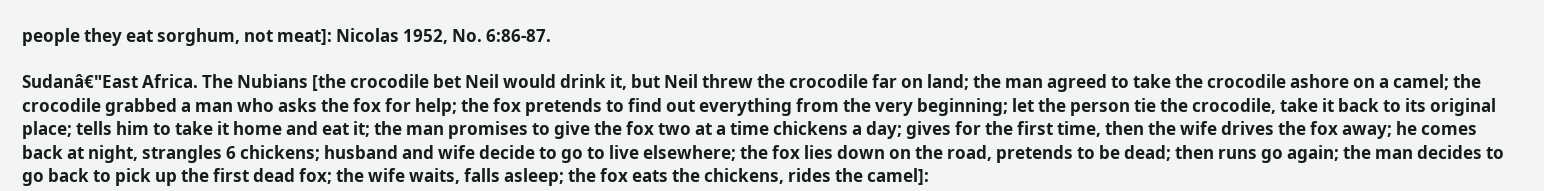people they eat sorghum, not meat]: Nicolas 1952, No. 6:86-87.

Sudanâ€"East Africa. The Nubians [the crocodile bet Neil would drink it, but Neil threw the crocodile far on land; the man agreed to take the crocodile ashore on a camel; the crocodile grabbed a man who asks the fox for help; the fox pretends to find out everything from the very beginning; let the person tie the crocodile, take it back to its original place; tells him to take it home and eat it; the man promises to give the fox two at a time chickens a day; gives for the first time, then the wife drives the fox away; he comes back at night, strangles 6 chickens; husband and wife decide to go to live elsewhere; the fox lies down on the road, pretends to be dead; then runs go again; the man decides to go back to pick up the first dead fox; the wife waits, falls asleep; the fox eats the chickens, rides the camel]: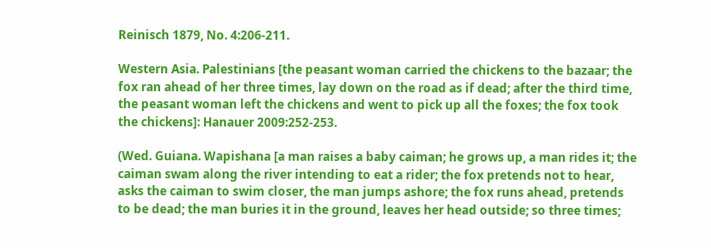Reinisch 1879, No. 4:206-211.

Western Asia. Palestinians [the peasant woman carried the chickens to the bazaar; the fox ran ahead of her three times, lay down on the road as if dead; after the third time, the peasant woman left the chickens and went to pick up all the foxes; the fox took the chickens]: Hanauer 2009:252-253.

(Wed. Guiana. Wapishana [a man raises a baby caiman; he grows up, a man rides it; the caiman swam along the river intending to eat a rider; the fox pretends not to hear, asks the caiman to swim closer, the man jumps ashore; the fox runs ahead, pretends to be dead; the man buries it in the ground, leaves her head outside; so three times;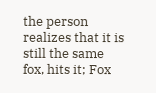the person realizes that it is still the same fox, hits it; Fox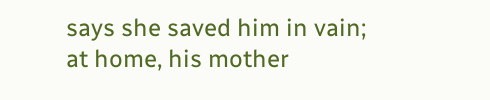says she saved him in vain; at home, his mother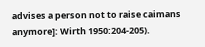advises a person not to raise caimans anymore]: Wirth 1950:204-205).